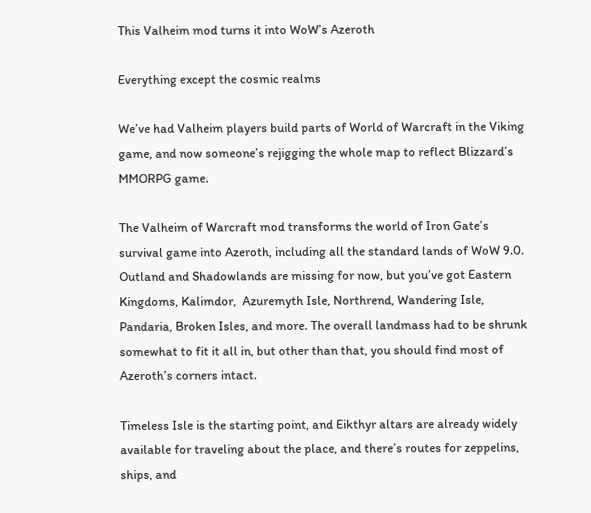This Valheim mod turns it into WoW’s Azeroth

Everything except the cosmic realms

We’ve had Valheim players build parts of World of Warcraft in the Viking game, and now someone’s rejigging the whole map to reflect Blizzard’s MMORPG game.

The Valheim of Warcraft mod transforms the world of Iron Gate’s survival game into Azeroth, including all the standard lands of WoW 9.0. Outland and Shadowlands are missing for now, but you’ve got Eastern Kingdoms, Kalimdor,  Azuremyth Isle, Northrend, Wandering Isle, Pandaria, Broken Isles, and more. The overall landmass had to be shrunk somewhat to fit it all in, but other than that, you should find most of Azeroth’s corners intact.

Timeless Isle is the starting point, and Eikthyr altars are already widely available for traveling about the place, and there’s routes for zeppelins, ships, and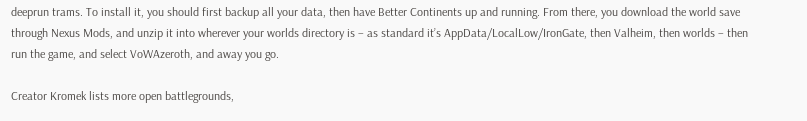deeprun trams. To install it, you should first backup all your data, then have Better Continents up and running. From there, you download the world save through Nexus Mods, and unzip it into wherever your worlds directory is – as standard it’s AppData/LocalLow/IronGate, then Valheim, then worlds – then run the game, and select VoWAzeroth, and away you go.

Creator Kromek lists more open battlegrounds,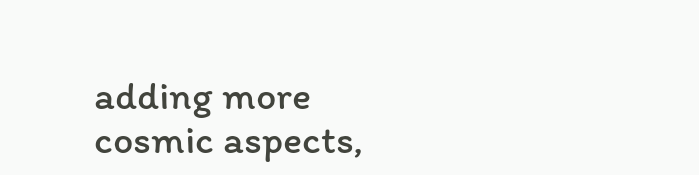adding more cosmic aspects,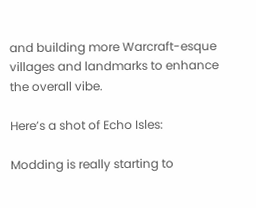and building more Warcraft-esque villages and landmarks to enhance the overall vibe.

Here’s a shot of Echo Isles:

Modding is really starting to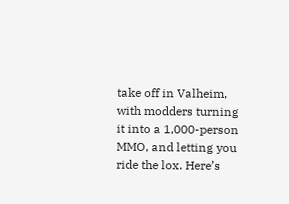take off in Valheim, with modders turning it into a 1,000-person MMO, and letting you ride the lox. Here’s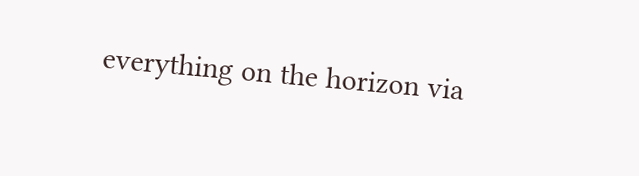everything on the horizon via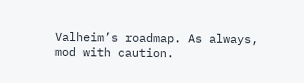Valheim’s roadmap. As always, mod with caution.